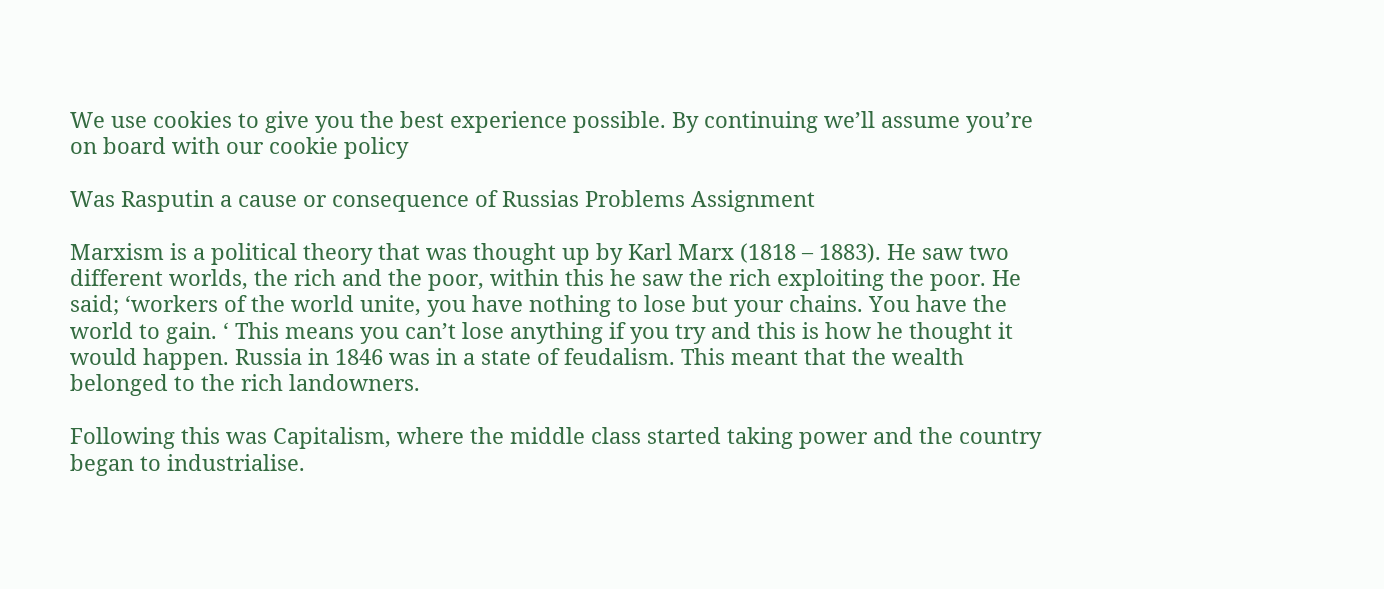We use cookies to give you the best experience possible. By continuing we’ll assume you’re on board with our cookie policy

Was Rasputin a cause or consequence of Russias Problems Assignment

Marxism is a political theory that was thought up by Karl Marx (1818 – 1883). He saw two different worlds, the rich and the poor, within this he saw the rich exploiting the poor. He said; ‘workers of the world unite, you have nothing to lose but your chains. You have the world to gain. ‘ This means you can’t lose anything if you try and this is how he thought it would happen. Russia in 1846 was in a state of feudalism. This meant that the wealth belonged to the rich landowners.

Following this was Capitalism, where the middle class started taking power and the country began to industrialise.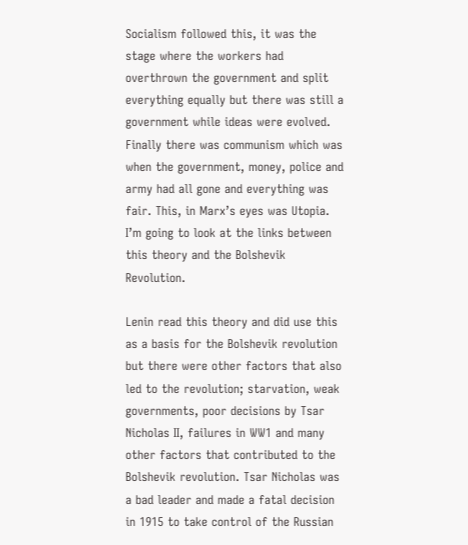Socialism followed this, it was the stage where the workers had overthrown the government and split everything equally but there was still a government while ideas were evolved. Finally there was communism which was when the government, money, police and army had all gone and everything was fair. This, in Marx’s eyes was Utopia. I’m going to look at the links between this theory and the Bolshevik Revolution.

Lenin read this theory and did use this as a basis for the Bolshevik revolution but there were other factors that also led to the revolution; starvation, weak governments, poor decisions by Tsar Nicholas II, failures in WW1 and many other factors that contributed to the Bolshevik revolution. Tsar Nicholas was a bad leader and made a fatal decision in 1915 to take control of the Russian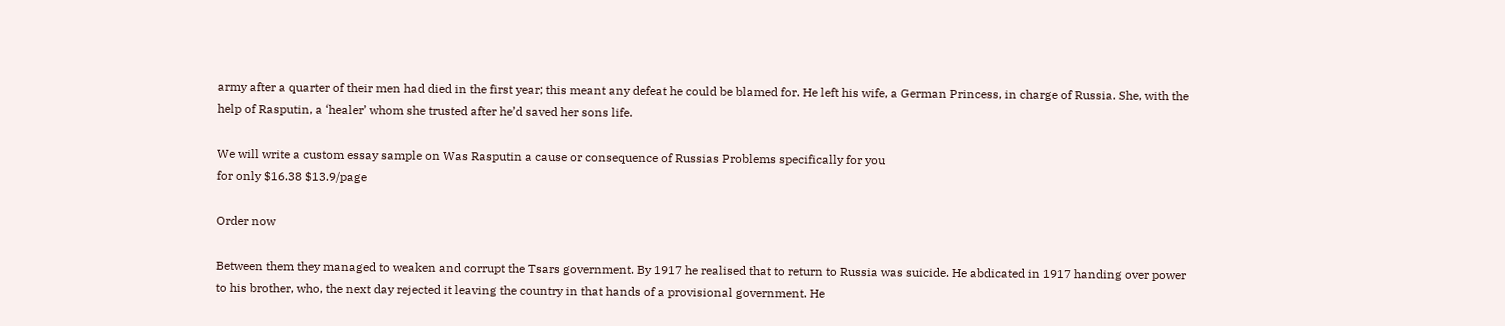army after a quarter of their men had died in the first year; this meant any defeat he could be blamed for. He left his wife, a German Princess, in charge of Russia. She, with the help of Rasputin, a ‘healer’ whom she trusted after he’d saved her sons life.

We will write a custom essay sample on Was Rasputin a cause or consequence of Russias Problems specifically for you
for only $16.38 $13.9/page

Order now

Between them they managed to weaken and corrupt the Tsars government. By 1917 he realised that to return to Russia was suicide. He abdicated in 1917 handing over power to his brother, who, the next day rejected it leaving the country in that hands of a provisional government. He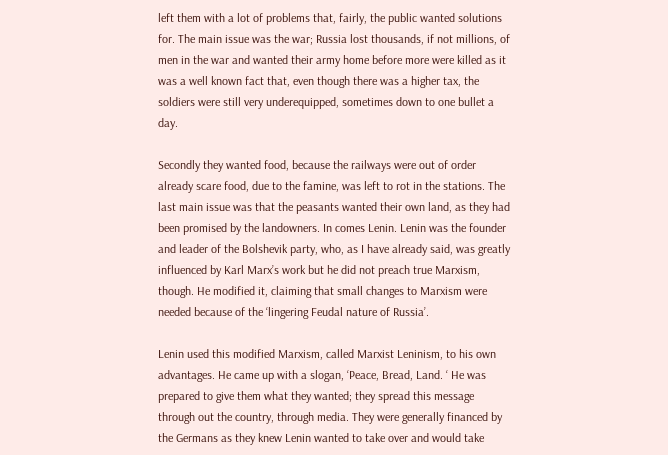left them with a lot of problems that, fairly, the public wanted solutions for. The main issue was the war; Russia lost thousands, if not millions, of men in the war and wanted their army home before more were killed as it was a well known fact that, even though there was a higher tax, the soldiers were still very underequipped, sometimes down to one bullet a day.

Secondly they wanted food, because the railways were out of order already scare food, due to the famine, was left to rot in the stations. The last main issue was that the peasants wanted their own land, as they had been promised by the landowners. In comes Lenin. Lenin was the founder and leader of the Bolshevik party, who, as I have already said, was greatly influenced by Karl Marx’s work but he did not preach true Marxism, though. He modified it, claiming that small changes to Marxism were needed because of the ‘lingering Feudal nature of Russia’.

Lenin used this modified Marxism, called Marxist Leninism, to his own advantages. He came up with a slogan, ‘Peace, Bread, Land. ‘ He was prepared to give them what they wanted; they spread this message through out the country, through media. They were generally financed by the Germans as they knew Lenin wanted to take over and would take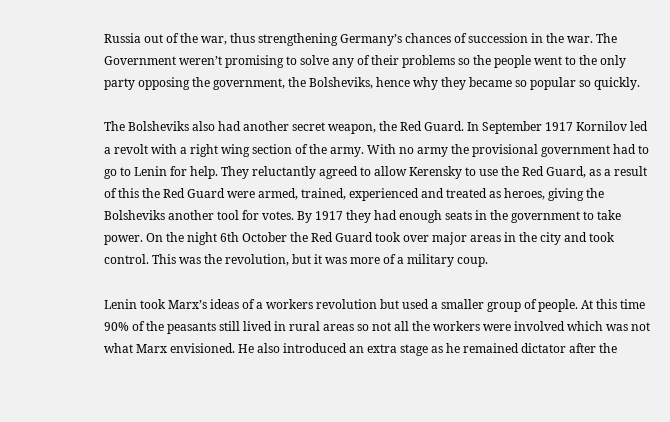Russia out of the war, thus strengthening Germany’s chances of succession in the war. The Government weren’t promising to solve any of their problems so the people went to the only party opposing the government, the Bolsheviks, hence why they became so popular so quickly.

The Bolsheviks also had another secret weapon, the Red Guard. In September 1917 Kornilov led a revolt with a right wing section of the army. With no army the provisional government had to go to Lenin for help. They reluctantly agreed to allow Kerensky to use the Red Guard, as a result of this the Red Guard were armed, trained, experienced and treated as heroes, giving the Bolsheviks another tool for votes. By 1917 they had enough seats in the government to take power. On the night 6th October the Red Guard took over major areas in the city and took control. This was the revolution, but it was more of a military coup.

Lenin took Marx’s ideas of a workers revolution but used a smaller group of people. At this time 90% of the peasants still lived in rural areas so not all the workers were involved which was not what Marx envisioned. He also introduced an extra stage as he remained dictator after the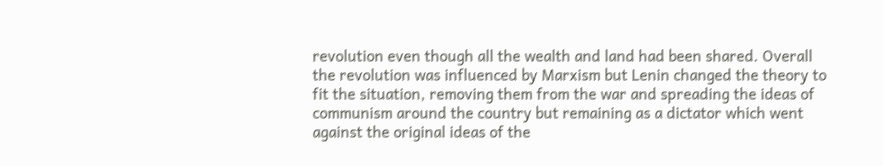revolution even though all the wealth and land had been shared. Overall the revolution was influenced by Marxism but Lenin changed the theory to fit the situation, removing them from the war and spreading the ideas of communism around the country but remaining as a dictator which went against the original ideas of the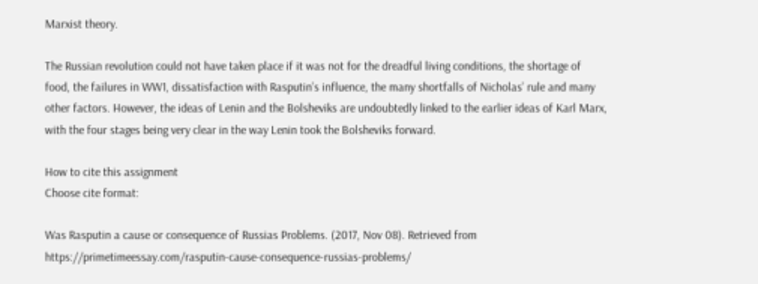Marxist theory.

The Russian revolution could not have taken place if it was not for the dreadful living conditions, the shortage of food, the failures in WW1, dissatisfaction with Rasputin’s influence, the many shortfalls of Nicholas’ rule and many other factors. However, the ideas of Lenin and the Bolsheviks are undoubtedly linked to the earlier ideas of Karl Marx, with the four stages being very clear in the way Lenin took the Bolsheviks forward.

How to cite this assignment
Choose cite format:

Was Rasputin a cause or consequence of Russias Problems. (2017, Nov 08). Retrieved from https://primetimeessay.com/rasputin-cause-consequence-russias-problems/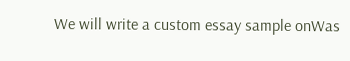We will write a custom essay sample onWas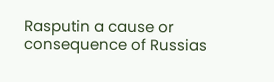Rasputin a cause or consequence of Russias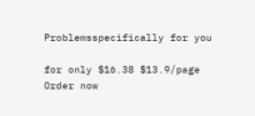Problemsspecifically for you

for only $16.38 $13.9/page
Order now